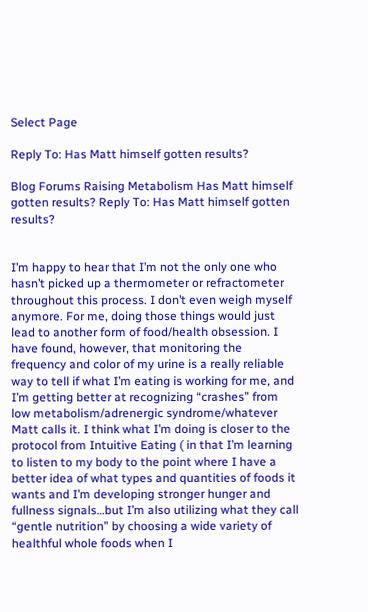Select Page

Reply To: Has Matt himself gotten results?

Blog Forums Raising Metabolism Has Matt himself gotten results? Reply To: Has Matt himself gotten results?


I’m happy to hear that I’m not the only one who hasn’t picked up a thermometer or refractometer throughout this process. I don’t even weigh myself anymore. For me, doing those things would just lead to another form of food/health obsession. I have found, however, that monitoring the frequency and color of my urine is a really reliable way to tell if what I’m eating is working for me, and I’m getting better at recognizing “crashes” from low metabolism/adrenergic syndrome/whatever Matt calls it. I think what I’m doing is closer to the protocol from Intuitive Eating ( in that I’m learning to listen to my body to the point where I have a better idea of what types and quantities of foods it wants and I’m developing stronger hunger and fullness signals…but I’m also utilizing what they call “gentle nutrition” by choosing a wide variety of healthful whole foods when I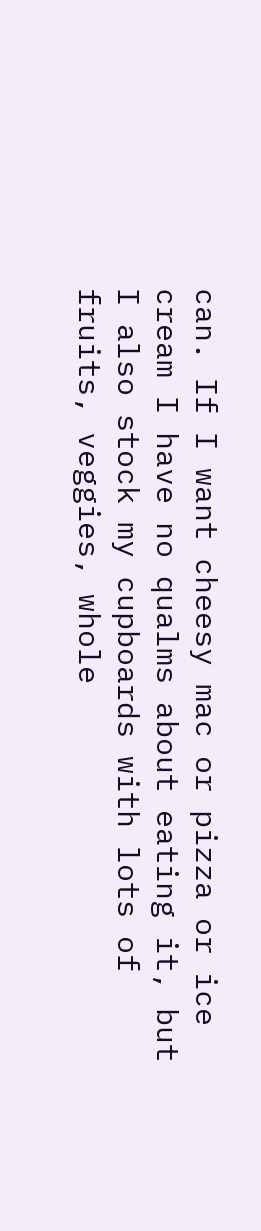can. If I want cheesy mac or pizza or ice cream I have no qualms about eating it, but I also stock my cupboards with lots of fruits, veggies, whole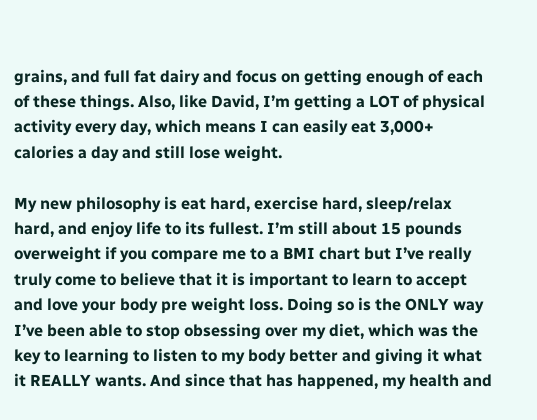grains, and full fat dairy and focus on getting enough of each of these things. Also, like David, I’m getting a LOT of physical activity every day, which means I can easily eat 3,000+ calories a day and still lose weight.

My new philosophy is eat hard, exercise hard, sleep/relax hard, and enjoy life to its fullest. I’m still about 15 pounds overweight if you compare me to a BMI chart but I’ve really truly come to believe that it is important to learn to accept and love your body pre weight loss. Doing so is the ONLY way I’ve been able to stop obsessing over my diet, which was the key to learning to listen to my body better and giving it what it REALLY wants. And since that has happened, my health and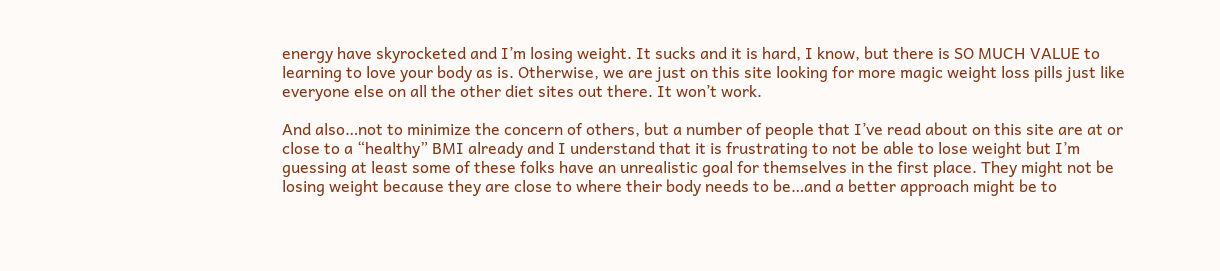energy have skyrocketed and I’m losing weight. It sucks and it is hard, I know, but there is SO MUCH VALUE to learning to love your body as is. Otherwise, we are just on this site looking for more magic weight loss pills just like everyone else on all the other diet sites out there. It won’t work.

And also…not to minimize the concern of others, but a number of people that I’ve read about on this site are at or close to a “healthy” BMI already and I understand that it is frustrating to not be able to lose weight but I’m guessing at least some of these folks have an unrealistic goal for themselves in the first place. They might not be losing weight because they are close to where their body needs to be…and a better approach might be to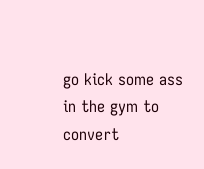go kick some ass in the gym to convert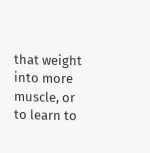that weight into more muscle, or to learn to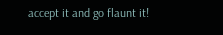accept it and go flaunt it!